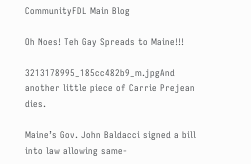CommunityFDL Main Blog

Oh Noes! Teh Gay Spreads to Maine!!!

3213178995_185cc482b9_m.jpgAnd another little piece of Carrie Prejean dies.

Maine’s Gov. John Baldacci signed a bill into law allowing same-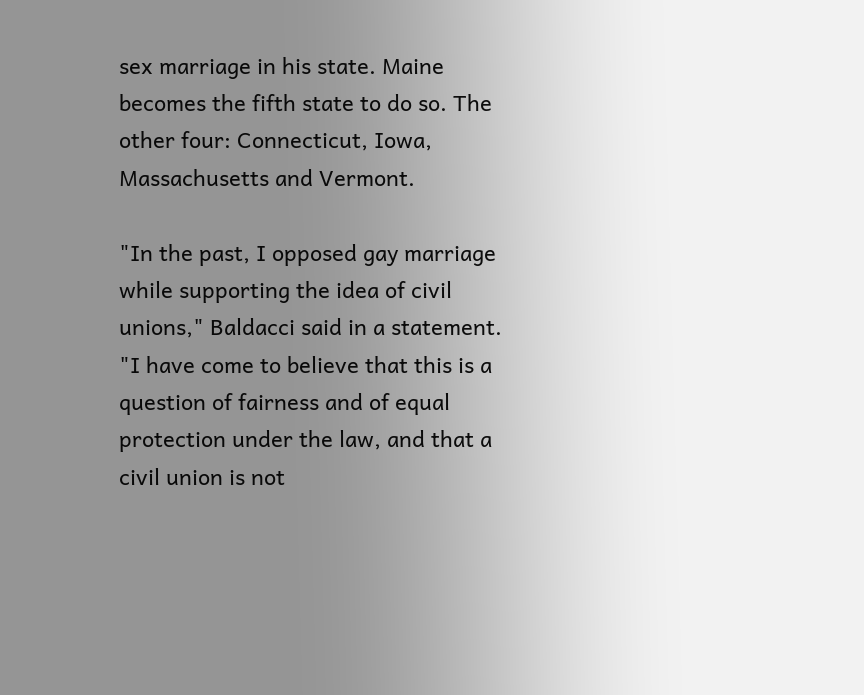sex marriage in his state. Maine becomes the fifth state to do so. The other four: Connecticut, Iowa, Massachusetts and Vermont.

"In the past, I opposed gay marriage while supporting the idea of civil unions," Baldacci said in a statement. "I have come to believe that this is a question of fairness and of equal protection under the law, and that a civil union is not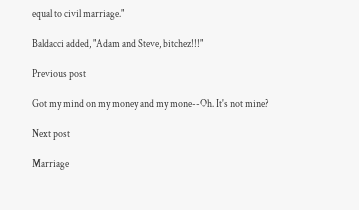equal to civil marriage."

Baldacci added, "Adam and Steve, bitchez!!!"

Previous post

Got my mind on my money and my mone--Oh. It's not mine?

Next post

Marriage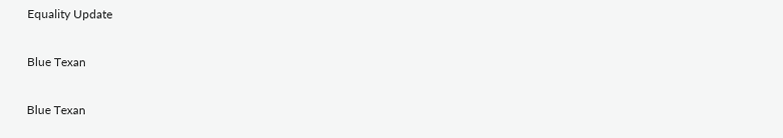Equality Update

Blue Texan

Blue Texan